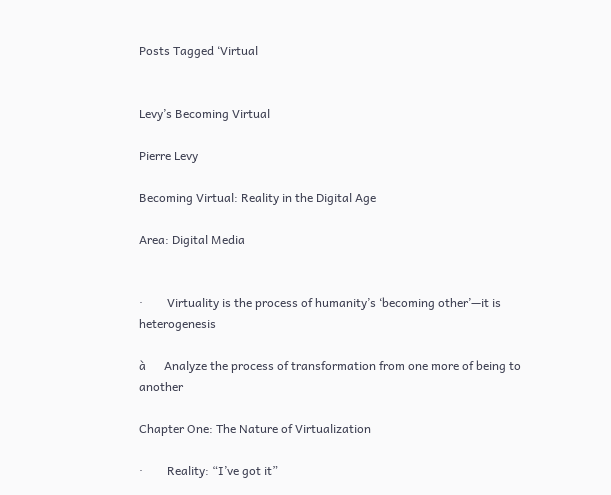Posts Tagged ‘Virtual


Levy’s Becoming Virtual

Pierre Levy

Becoming Virtual: Reality in the Digital Age

Area: Digital Media


·        Virtuality is the process of humanity’s ‘becoming other’—it is heterogenesis

à      Analyze the process of transformation from one more of being to another

Chapter One: The Nature of Virtualization

·        Reality: “I’ve got it”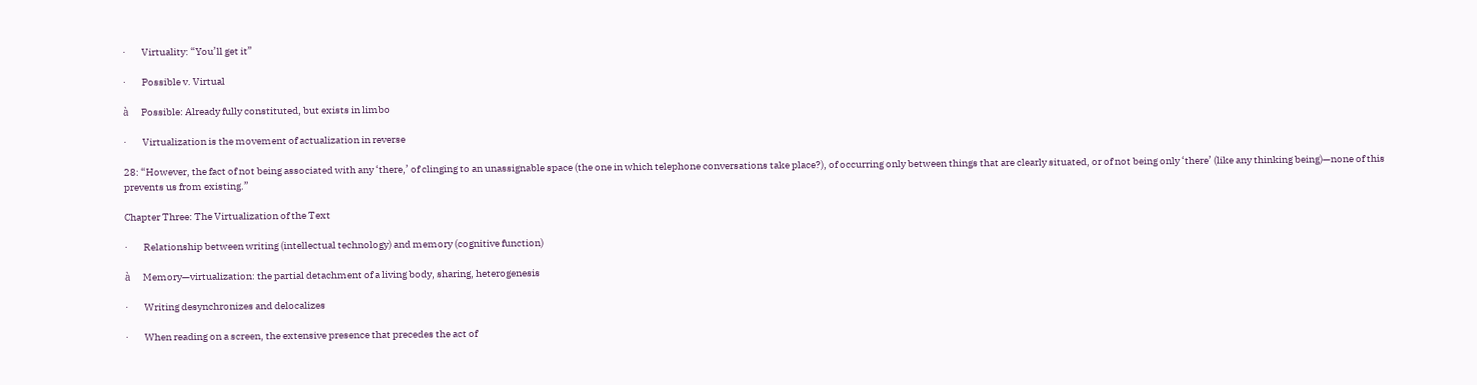·        Virtuality: “You’ll get it”

·        Possible v. Virtual

à      Possible: Already fully constituted, but exists in limbo

·        Virtualization is the movement of actualization in reverse

28: “However, the fact of not being associated with any ‘there,’ of clinging to an unassignable space (the one in which telephone conversations take place?), of occurring only between things that are clearly situated, or of not being only ‘there’ (like any thinking being)—none of this prevents us from existing.”

Chapter Three: The Virtualization of the Text

·        Relationship between writing (intellectual technology) and memory (cognitive function)

à      Memory—virtualization: the partial detachment of a living body, sharing, heterogenesis

·        Writing desynchronizes and delocalizes

·        When reading on a screen, the extensive presence that precedes the act of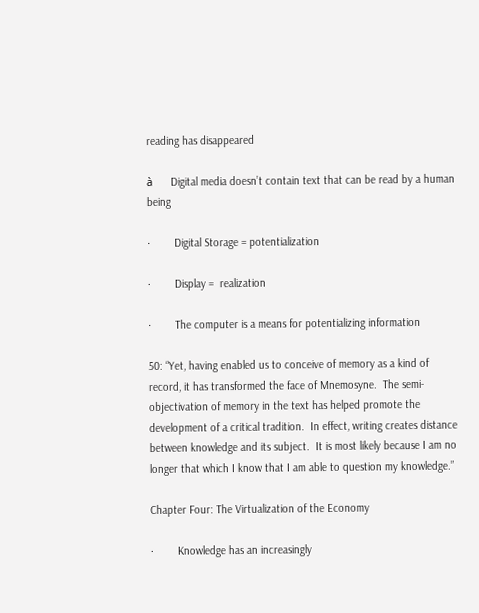reading has disappeared

à      Digital media doesn’t contain text that can be read by a human being

·        Digital Storage = potentialization

·        Display =  realization

·        The computer is a means for potentializing information

50: “Yet, having enabled us to conceive of memory as a kind of record, it has transformed the face of Mnemosyne.  The semi-objectivation of memory in the text has helped promote the development of a critical tradition.  In effect, writing creates distance between knowledge and its subject.  It is most likely because I am no longer that which I know that I am able to question my knowledge.”

Chapter Four: The Virtualization of the Economy

·        Knowledge has an increasingly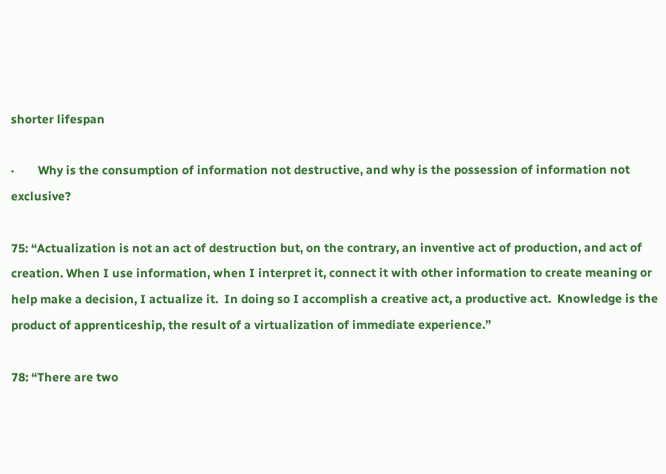shorter lifespan

·        Why is the consumption of information not destructive, and why is the possession of information not exclusive?

75: “Actualization is not an act of destruction but, on the contrary, an inventive act of production, and act of creation. When I use information, when I interpret it, connect it with other information to create meaning or help make a decision, I actualize it.  In doing so I accomplish a creative act, a productive act.  Knowledge is the product of apprenticeship, the result of a virtualization of immediate experience.”

78: “There are two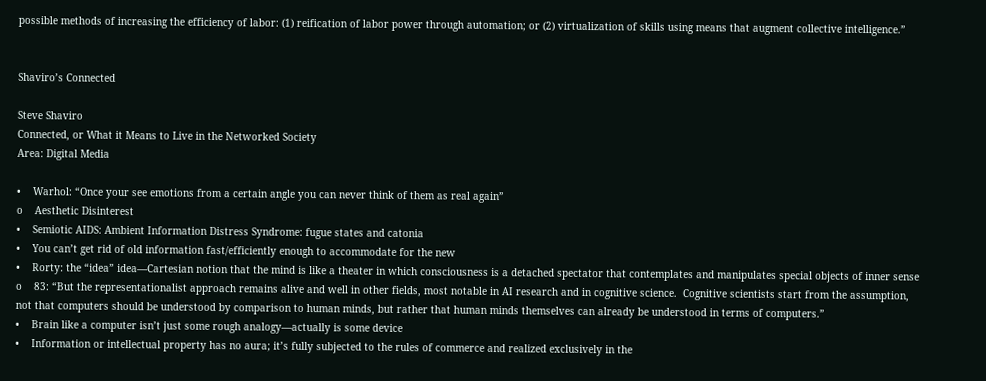possible methods of increasing the efficiency of labor: (1) reification of labor power through automation; or (2) virtualization of skills using means that augment collective intelligence.”


Shaviro’s Connected

Steve Shaviro
Connected, or What it Means to Live in the Networked Society
Area: Digital Media

•    Warhol: “Once your see emotions from a certain angle you can never think of them as real again”
o    Aesthetic Disinterest
•    Semiotic AIDS: Ambient Information Distress Syndrome: fugue states and catonia
•    You can’t get rid of old information fast/efficiently enough to accommodate for the new
•    Rorty: the “idea” idea—Cartesian notion that the mind is like a theater in which consciousness is a detached spectator that contemplates and manipulates special objects of inner sense
o    83: “But the representationalist approach remains alive and well in other fields, most notable in AI research and in cognitive science.  Cognitive scientists start from the assumption, not that computers should be understood by comparison to human minds, but rather that human minds themselves can already be understood in terms of computers.”
•    Brain like a computer isn’t just some rough analogy—actually is some device
•    Information or intellectual property has no aura; it’s fully subjected to the rules of commerce and realized exclusively in the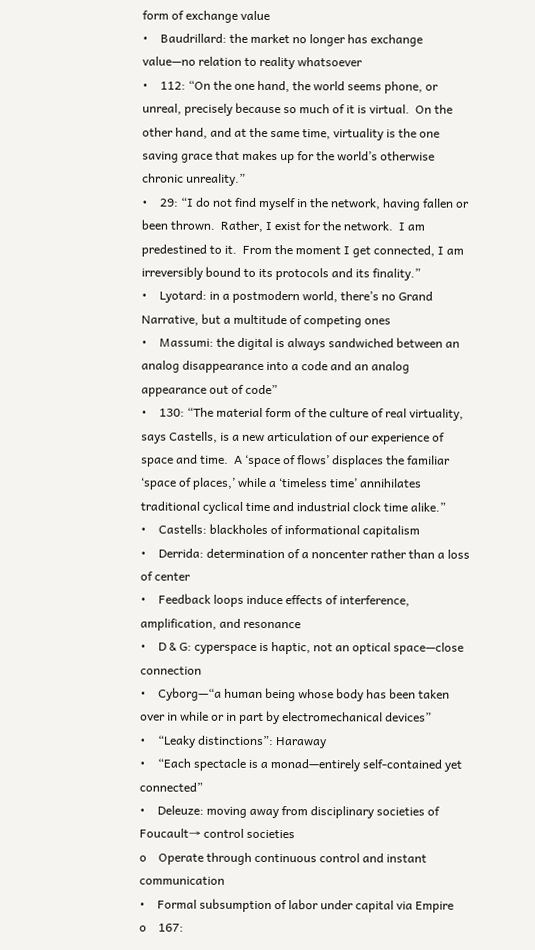form of exchange value
•    Baudrillard: the market no longer has exchange value—no relation to reality whatsoever
•    112: “On the one hand, the world seems phone, or unreal, precisely because so much of it is virtual.  On the other hand, and at the same time, virtuality is the one saving grace that makes up for the world’s otherwise chronic unreality.”
•    29: “I do not find myself in the network, having fallen or been thrown.  Rather, I exist for the network.  I am predestined to it.  From the moment I get connected, I am irreversibly bound to its protocols and its finality.”
•    Lyotard: in a postmodern world, there’s no Grand Narrative, but a multitude of competing ones
•    Massumi: the digital is always sandwiched between an analog disappearance into a code and an analog appearance out of code”
•    130: “The material form of the culture of real virtuality, says Castells, is a new articulation of our experience of space and time.  A ‘space of flows’ displaces the familiar ‘space of places,’ while a ‘timeless time’ annihilates traditional cyclical time and industrial clock time alike.”
•    Castells: blackholes of informational capitalism
•    Derrida: determination of a noncenter rather than a loss of center
•    Feedback loops induce effects of interference, amplification, and resonance
•    D & G: cyperspace is haptic, not an optical space—close connection
•    Cyborg—“a human being whose body has been taken over in while or in part by electromechanical devices”
•    “Leaky distinctions”: Haraway
•    “Each spectacle is a monad—entirely self-contained yet connected”
•    Deleuze: moving away from disciplinary societies of Foucault→ control societies
o    Operate through continuous control and instant communication
•    Formal subsumption of labor under capital via Empire
o    167: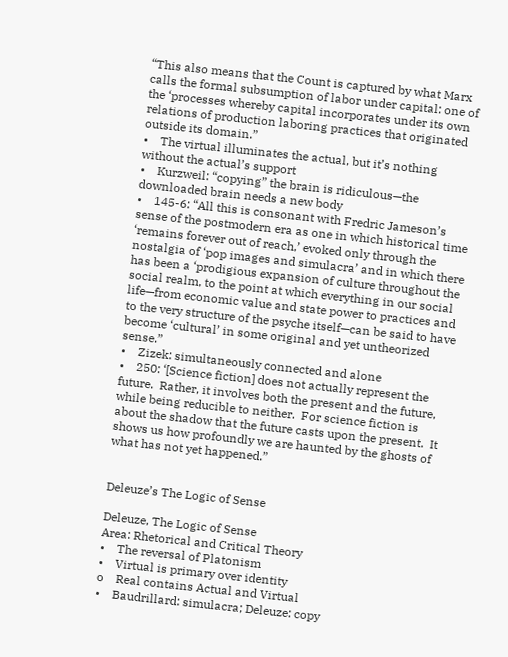“This also means that the Count is captured by what Marx calls the formal subsumption of labor under capital: one of the ‘processes whereby capital incorporates under its own relations of production laboring practices that originated outside its domain.”
•    The virtual illuminates the actual, but it’s nothing without the actual’s support
•    Kurzweil: “copying” the brain is ridiculous—the downloaded brain needs a new body
•    145-6: “All this is consonant with Fredric Jameson’s sense of the postmodern era as one in which historical time ‘remains forever out of reach,’ evoked only through the nostalgia of ‘pop images and simulacra’ and in which there has been a ‘prodigious expansion of culture throughout the social realm, to the point at which everything in our social life—from economic value and state power to practices and to the very structure of the psyche itself—can be said to have become ‘cultural’ in some original and yet untheorized sense.”
•    Zizek: simultaneously connected and alone
•    250: ‘[Science fiction] does not actually represent the future.  Rather, it involves both the present and the future, while being reducible to neither.  For science fiction is about the shadow that the future casts upon the present.  It shows us how profoundly we are haunted by the ghosts of what has not yet happened.”


Deleuze’s The Logic of Sense

Deleuze, The Logic of Sense
Area: Rhetorical and Critical Theory
•    The reversal of Platonism
•    Virtual is primary over identity
o    Real contains Actual and Virtual
•    Baudrillard: simulacra; Deleuze: copy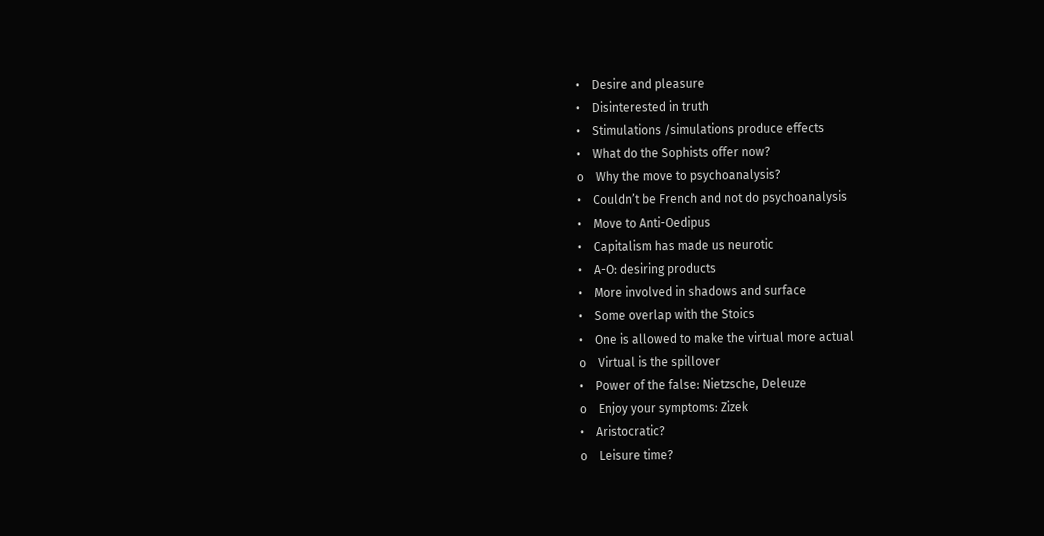•    Desire and pleasure
•    Disinterested in truth
•    Stimulations /simulations produce effects
•    What do the Sophists offer now?
o    Why the move to psychoanalysis?
•    Couldn’t be French and not do psychoanalysis
•    Move to Anti-Oedipus
•    Capitalism has made us neurotic
•    A-O: desiring products
•    More involved in shadows and surface
•    Some overlap with the Stoics
•    One is allowed to make the virtual more actual
o    Virtual is the spillover
•    Power of the false: Nietzsche, Deleuze
o    Enjoy your symptoms: Zizek
•    Aristocratic?
o    Leisure time?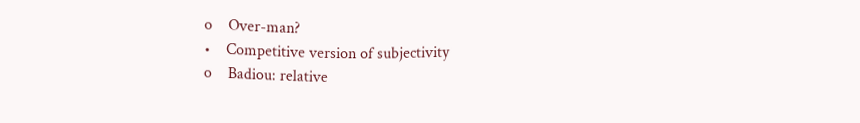o    Over-man?
•    Competitive version of subjectivity
o    Badiou: relative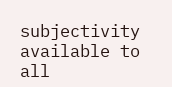subjectivity available to all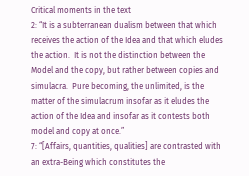Critical moments in the text
2: “It is a subterranean dualism between that which receives the action of the Idea and that which eludes the action.  It is not the distinction between the Model and the copy, but rather between copies and simulacra.  Pure becoming, the unlimited, is the matter of the simulacrum insofar as it eludes the action of the Idea and insofar as it contests both model and copy at once.”
7: “[Affairs, quantities, qualities] are contrasted with an extra-Being which constitutes the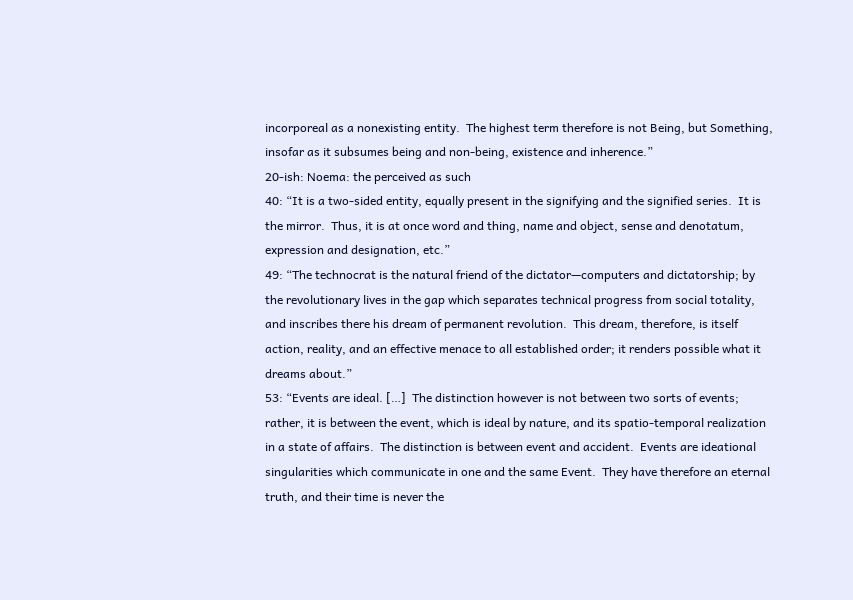incorporeal as a nonexisting entity.  The highest term therefore is not Being, but Something, insofar as it subsumes being and non-being, existence and inherence.”
20-ish: Noema: the perceived as such
40: “It is a two-sided entity, equally present in the signifying and the signified series.  It is the mirror.  Thus, it is at once word and thing, name and object, sense and denotatum, expression and designation, etc.”
49: “The technocrat is the natural friend of the dictator—computers and dictatorship; by the revolutionary lives in the gap which separates technical progress from social totality, and inscribes there his dream of permanent revolution.  This dream, therefore, is itself action, reality, and an effective menace to all established order; it renders possible what it dreams about.”
53: “Events are ideal. […]  The distinction however is not between two sorts of events; rather, it is between the event, which is ideal by nature, and its spatio-temporal realization in a state of affairs.  The distinction is between event and accident.  Events are ideational singularities which communicate in one and the same Event.  They have therefore an eternal truth, and their time is never the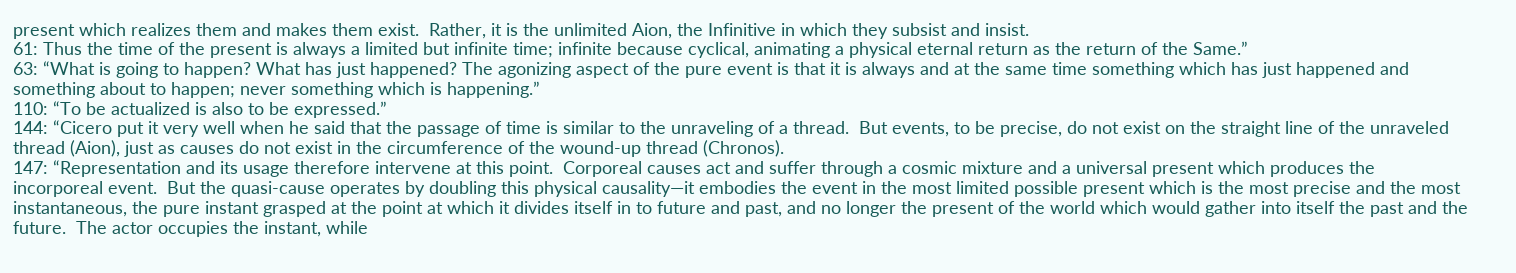present which realizes them and makes them exist.  Rather, it is the unlimited Aion, the Infinitive in which they subsist and insist.
61: Thus the time of the present is always a limited but infinite time; infinite because cyclical, animating a physical eternal return as the return of the Same.”
63: “What is going to happen? What has just happened? The agonizing aspect of the pure event is that it is always and at the same time something which has just happened and something about to happen; never something which is happening.”
110: “To be actualized is also to be expressed.”
144: “Cicero put it very well when he said that the passage of time is similar to the unraveling of a thread.  But events, to be precise, do not exist on the straight line of the unraveled thread (Aion), just as causes do not exist in the circumference of the wound-up thread (Chronos).
147: “Representation and its usage therefore intervene at this point.  Corporeal causes act and suffer through a cosmic mixture and a universal present which produces the incorporeal event.  But the quasi-cause operates by doubling this physical causality—it embodies the event in the most limited possible present which is the most precise and the most instantaneous, the pure instant grasped at the point at which it divides itself in to future and past, and no longer the present of the world which would gather into itself the past and the future.  The actor occupies the instant, while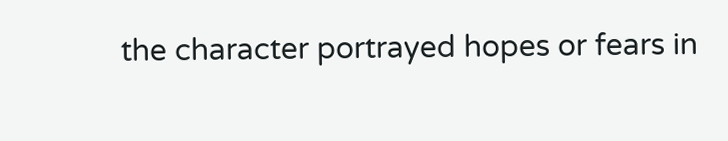the character portrayed hopes or fears in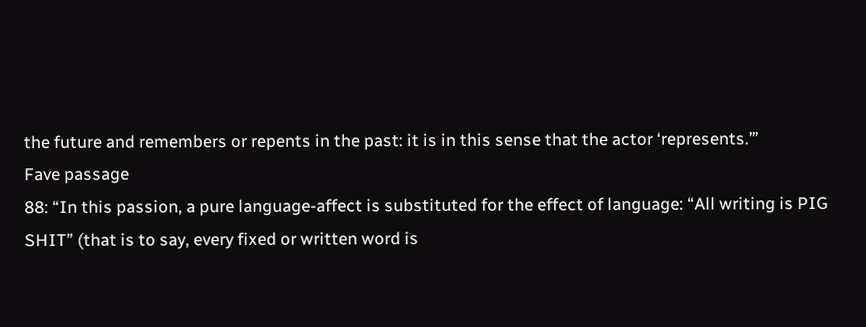the future and remembers or repents in the past: it is in this sense that the actor ‘represents.’”
Fave passage
88: “In this passion, a pure language-affect is substituted for the effect of language: “All writing is PIG SHIT” (that is to say, every fixed or written word is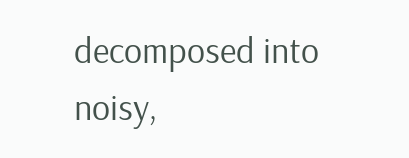decomposed into noisy,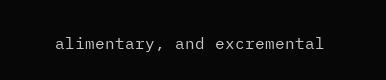alimentary, and excremental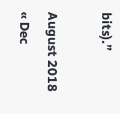bits).”

August 2018
« Dec